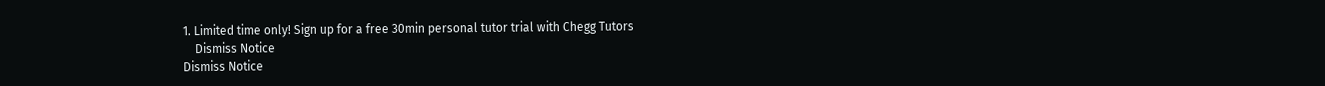1. Limited time only! Sign up for a free 30min personal tutor trial with Chegg Tutors
    Dismiss Notice
Dismiss Notice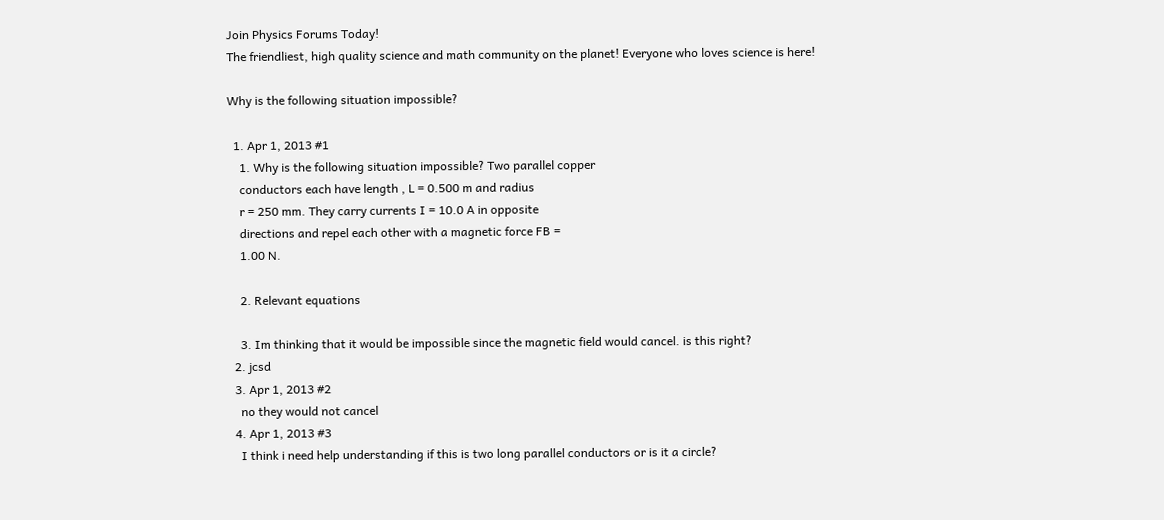Join Physics Forums Today!
The friendliest, high quality science and math community on the planet! Everyone who loves science is here!

Why is the following situation impossible?

  1. Apr 1, 2013 #1
    1. Why is the following situation impossible? Two parallel copper
    conductors each have length , L = 0.500 m and radius
    r = 250 mm. They carry currents I = 10.0 A in opposite
    directions and repel each other with a magnetic force FB =
    1.00 N.

    2. Relevant equations

    3. Im thinking that it would be impossible since the magnetic field would cancel. is this right?
  2. jcsd
  3. Apr 1, 2013 #2
    no they would not cancel
  4. Apr 1, 2013 #3
    I think i need help understanding if this is two long parallel conductors or is it a circle?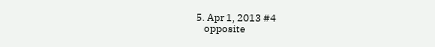5. Apr 1, 2013 #4
    opposite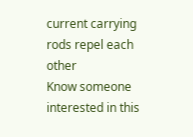current carrying rods repel each other
Know someone interested in this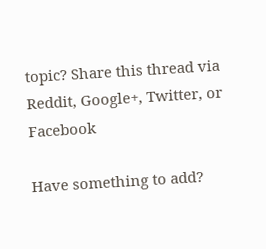topic? Share this thread via Reddit, Google+, Twitter, or Facebook

Have something to add?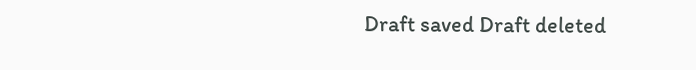Draft saved Draft deleted